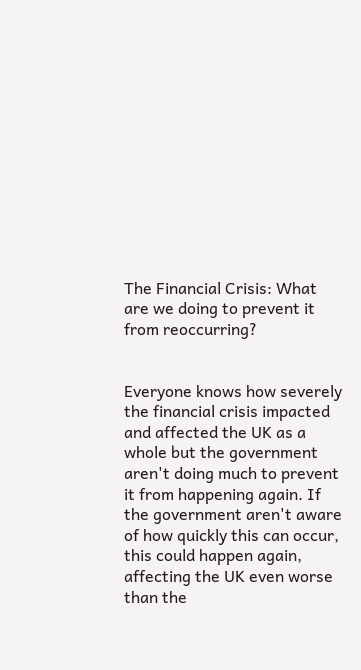The Financial Crisis: What are we doing to prevent it from reoccurring?


Everyone knows how severely the financial crisis impacted and affected the UK as a whole but the government aren't doing much to prevent it from happening again. If the government aren't aware of how quickly this can occur, this could happen again, affecting the UK even worse than the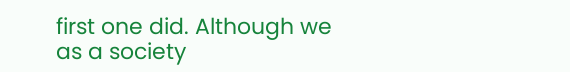first one did. Although we as a society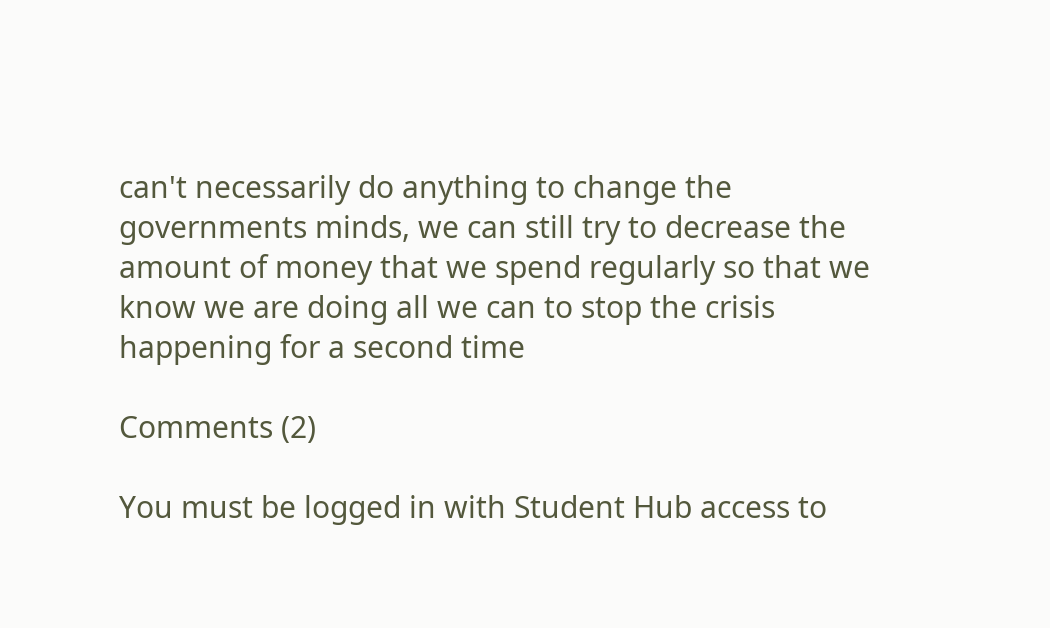can't necessarily do anything to change the governments minds, we can still try to decrease the amount of money that we spend regularly so that we know we are doing all we can to stop the crisis happening for a second time

Comments (2)

You must be logged in with Student Hub access to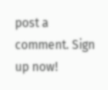post a comment. Sign up now!